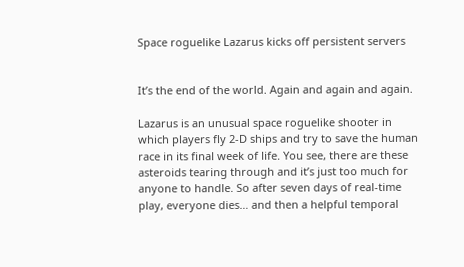Space roguelike Lazarus kicks off persistent servers


It’s the end of the world. Again and again and again.

Lazarus is an unusual space roguelike shooter in which players fly 2-D ships and try to save the human race in its final week of life. You see, there are these asteroids tearing through and it’s just too much for anyone to handle. So after seven days of real-time play, everyone dies… and then a helpful temporal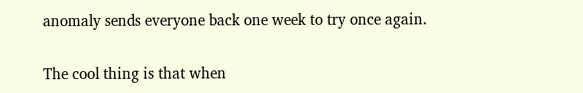anomaly sends everyone back one week to try once again.

The cool thing is that when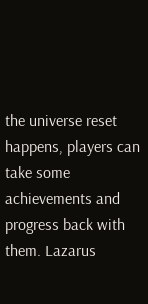the universe reset happens, players can take some achievements and progress back with them. Lazarus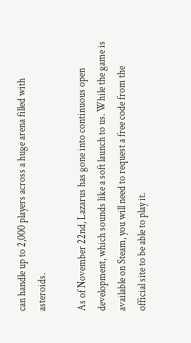can handle up to 2,000 players across a huge arena filled with asteroids.

As of November 22nd, Lazarus has gone into continuous open development, which sounds like a soft launch to us. While the game is available on Steam, you will need to request a free code from the official site to be able to play it.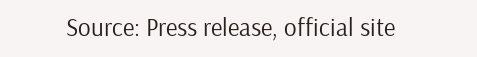Source: Press release, official site